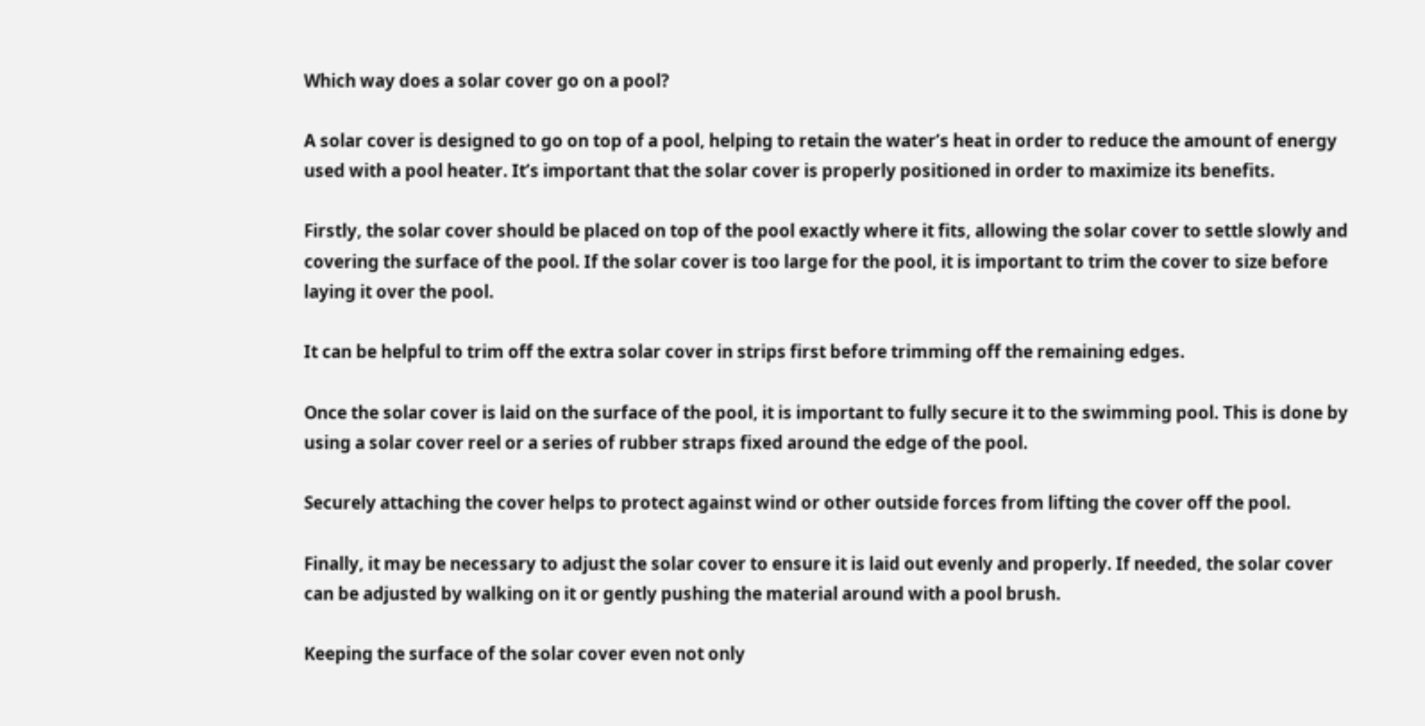Which way does a solar cover go on a pool?

A solar cover is designed to go on top of a pool, helping to retain the water’s heat in order to reduce the amount of energy used with a pool heater. It’s important that the solar cover is properly positioned in order to maximize its benefits.

Firstly, the solar cover should be placed on top of the pool exactly where it fits, allowing the solar cover to settle slowly and covering the surface of the pool. If the solar cover is too large for the pool, it is important to trim the cover to size before laying it over the pool.

It can be helpful to trim off the extra solar cover in strips first before trimming off the remaining edges.

Once the solar cover is laid on the surface of the pool, it is important to fully secure it to the swimming pool. This is done by using a solar cover reel or a series of rubber straps fixed around the edge of the pool.

Securely attaching the cover helps to protect against wind or other outside forces from lifting the cover off the pool.

Finally, it may be necessary to adjust the solar cover to ensure it is laid out evenly and properly. If needed, the solar cover can be adjusted by walking on it or gently pushing the material around with a pool brush.

Keeping the surface of the solar cover even not only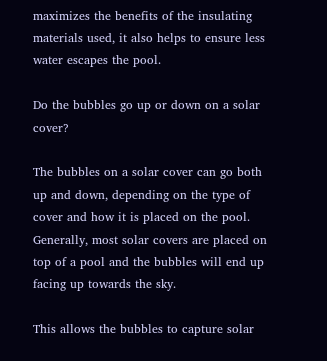maximizes the benefits of the insulating materials used, it also helps to ensure less water escapes the pool.

Do the bubbles go up or down on a solar cover?

The bubbles on a solar cover can go both up and down, depending on the type of cover and how it is placed on the pool. Generally, most solar covers are placed on top of a pool and the bubbles will end up facing up towards the sky.

This allows the bubbles to capture solar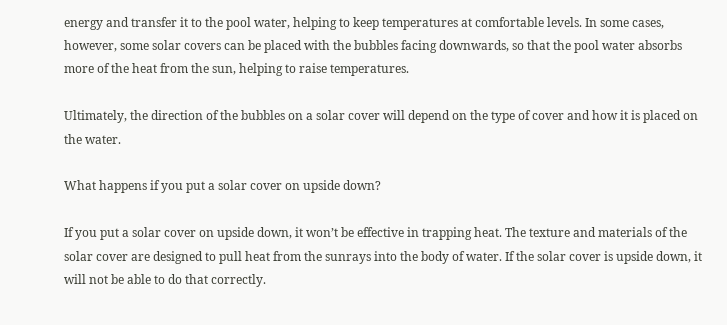energy and transfer it to the pool water, helping to keep temperatures at comfortable levels. In some cases, however, some solar covers can be placed with the bubbles facing downwards, so that the pool water absorbs more of the heat from the sun, helping to raise temperatures.

Ultimately, the direction of the bubbles on a solar cover will depend on the type of cover and how it is placed on the water.

What happens if you put a solar cover on upside down?

If you put a solar cover on upside down, it won’t be effective in trapping heat. The texture and materials of the solar cover are designed to pull heat from the sunrays into the body of water. If the solar cover is upside down, it will not be able to do that correctly.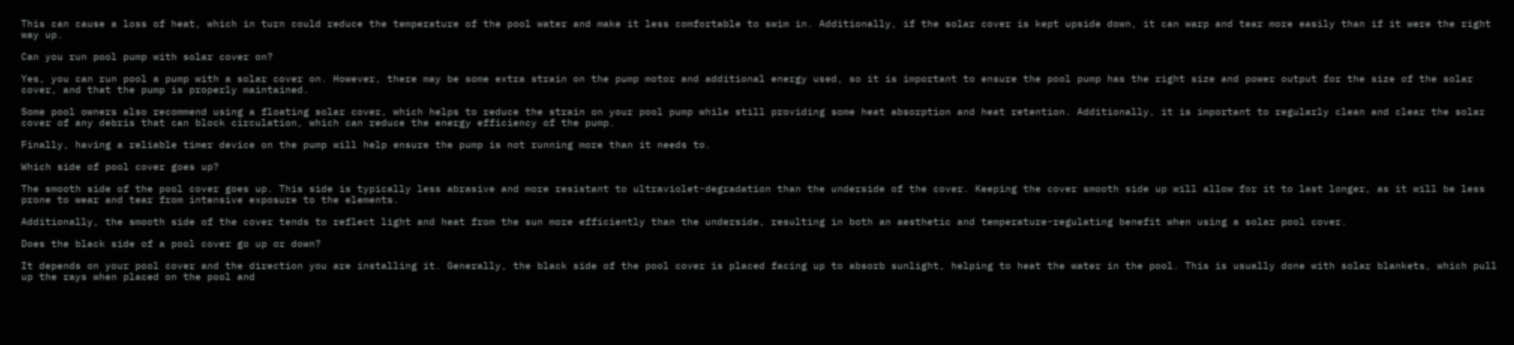This can cause a loss of heat, which in turn could reduce the temperature of the pool water and make it less comfortable to swim in. Additionally, if the solar cover is kept upside down, it can warp and tear more easily than if it were the right way up.

Can you run pool pump with solar cover on?

Yes, you can run pool a pump with a solar cover on. However, there may be some extra strain on the pump motor and additional energy used, so it is important to ensure the pool pump has the right size and power output for the size of the solar cover, and that the pump is properly maintained.

Some pool owners also recommend using a floating solar cover, which helps to reduce the strain on your pool pump while still providing some heat absorption and heat retention. Additionally, it is important to regularly clean and clear the solar cover of any debris that can block circulation, which can reduce the energy efficiency of the pump.

Finally, having a reliable timer device on the pump will help ensure the pump is not running more than it needs to.

Which side of pool cover goes up?

The smooth side of the pool cover goes up. This side is typically less abrasive and more resistant to ultraviolet-degradation than the underside of the cover. Keeping the cover smooth side up will allow for it to last longer, as it will be less prone to wear and tear from intensive exposure to the elements.

Additionally, the smooth side of the cover tends to reflect light and heat from the sun more efficiently than the underside, resulting in both an aesthetic and temperature-regulating benefit when using a solar pool cover.

Does the black side of a pool cover go up or down?

It depends on your pool cover and the direction you are installing it. Generally, the black side of the pool cover is placed facing up to absorb sunlight, helping to heat the water in the pool. This is usually done with solar blankets, which pull up the rays when placed on the pool and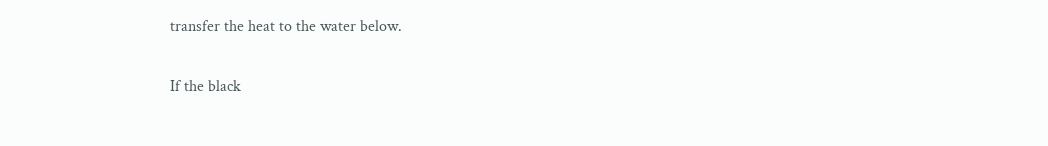transfer the heat to the water below.

If the black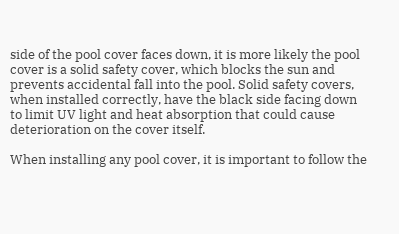side of the pool cover faces down, it is more likely the pool cover is a solid safety cover, which blocks the sun and prevents accidental fall into the pool. Solid safety covers, when installed correctly, have the black side facing down to limit UV light and heat absorption that could cause deterioration on the cover itself.

When installing any pool cover, it is important to follow the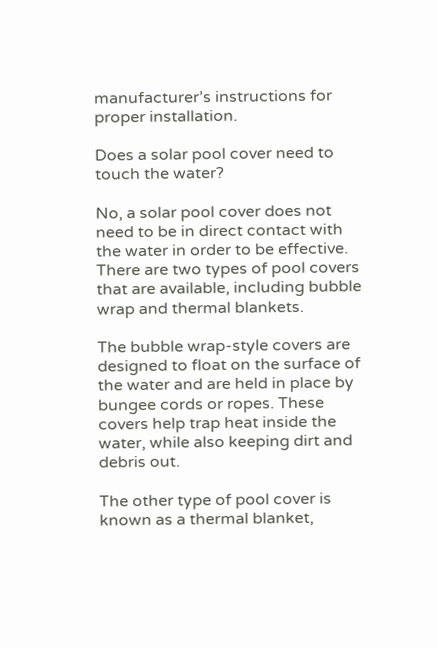manufacturer’s instructions for proper installation.

Does a solar pool cover need to touch the water?

No, a solar pool cover does not need to be in direct contact with the water in order to be effective. There are two types of pool covers that are available, including bubble wrap and thermal blankets.

The bubble wrap-style covers are designed to float on the surface of the water and are held in place by bungee cords or ropes. These covers help trap heat inside the water, while also keeping dirt and debris out.

The other type of pool cover is known as a thermal blanket,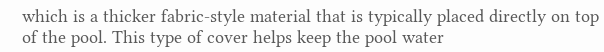which is a thicker fabric-style material that is typically placed directly on top of the pool. This type of cover helps keep the pool water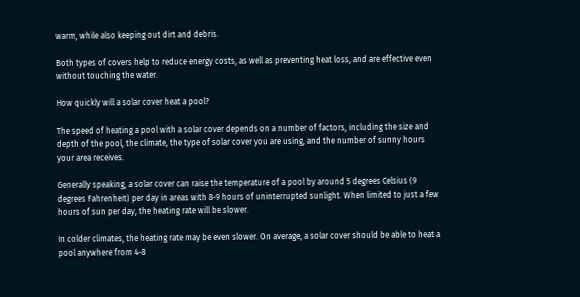warm, while also keeping out dirt and debris.

Both types of covers help to reduce energy costs, as well as preventing heat loss, and are effective even without touching the water.

How quickly will a solar cover heat a pool?

The speed of heating a pool with a solar cover depends on a number of factors, including the size and depth of the pool, the climate, the type of solar cover you are using, and the number of sunny hours your area receives.

Generally speaking, a solar cover can raise the temperature of a pool by around 5 degrees Celsius (9 degrees Fahrenheit) per day in areas with 8-9 hours of uninterrupted sunlight. When limited to just a few hours of sun per day, the heating rate will be slower.

In colder climates, the heating rate may be even slower. On average, a solar cover should be able to heat a pool anywhere from 4-8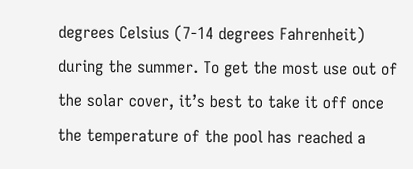degrees Celsius (7-14 degrees Fahrenheit) during the summer. To get the most use out of the solar cover, it’s best to take it off once the temperature of the pool has reached a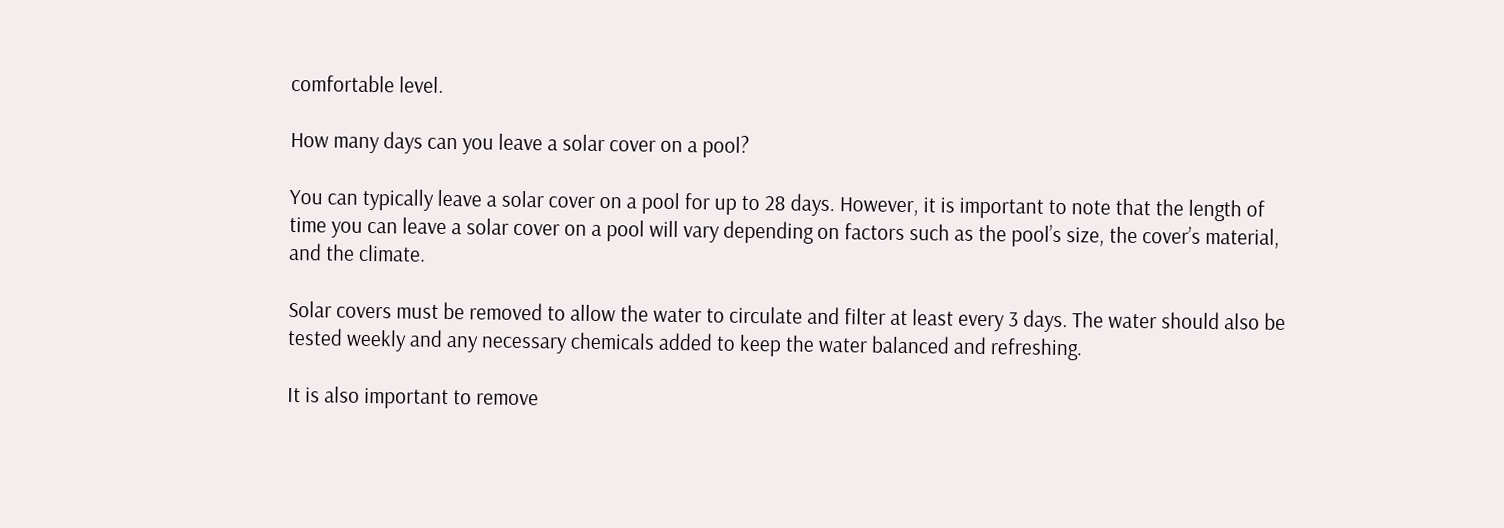comfortable level.

How many days can you leave a solar cover on a pool?

You can typically leave a solar cover on a pool for up to 28 days. However, it is important to note that the length of time you can leave a solar cover on a pool will vary depending on factors such as the pool’s size, the cover’s material, and the climate.

Solar covers must be removed to allow the water to circulate and filter at least every 3 days. The water should also be tested weekly and any necessary chemicals added to keep the water balanced and refreshing.

It is also important to remove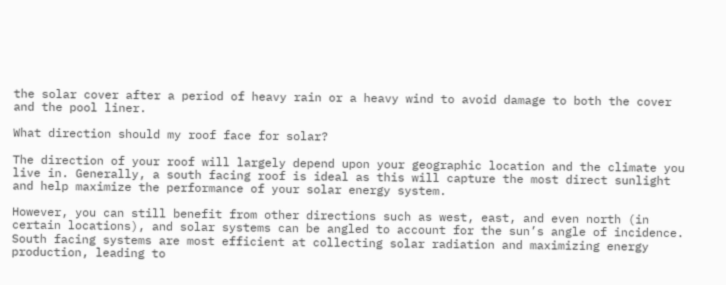the solar cover after a period of heavy rain or a heavy wind to avoid damage to both the cover and the pool liner.

What direction should my roof face for solar?

The direction of your roof will largely depend upon your geographic location and the climate you live in. Generally, a south facing roof is ideal as this will capture the most direct sunlight and help maximize the performance of your solar energy system.

However, you can still benefit from other directions such as west, east, and even north (in certain locations), and solar systems can be angled to account for the sun’s angle of incidence. South facing systems are most efficient at collecting solar radiation and maximizing energy production, leading to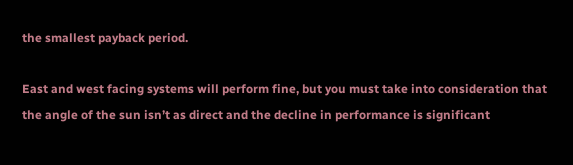the smallest payback period.

East and west facing systems will perform fine, but you must take into consideration that the angle of the sun isn’t as direct and the decline in performance is significant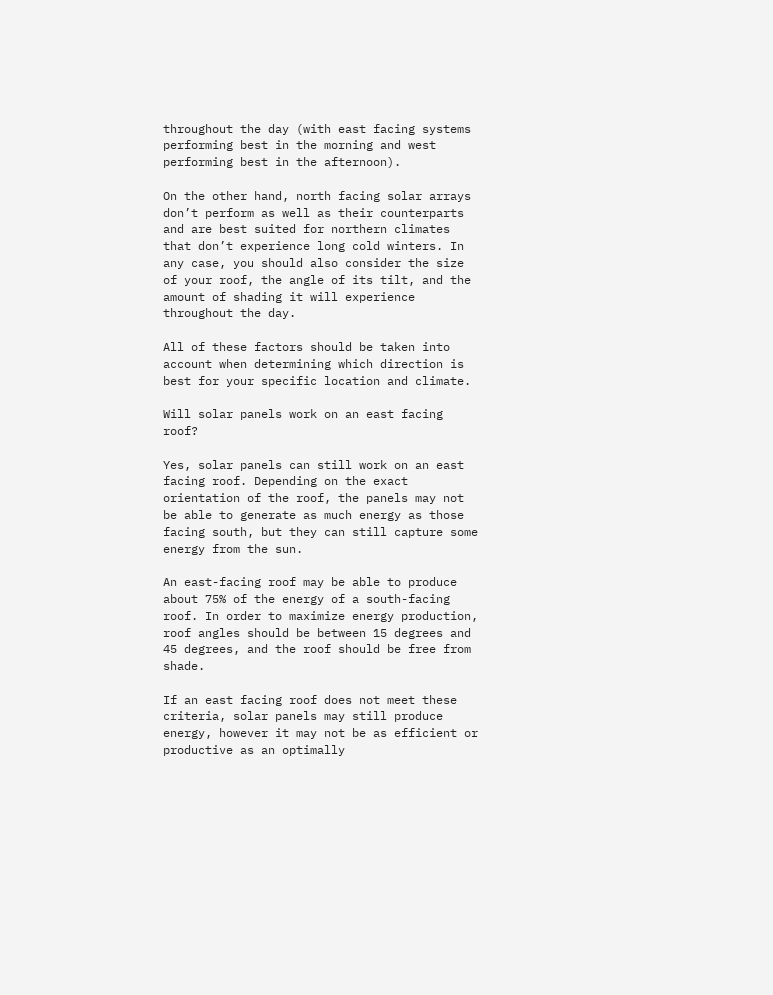throughout the day (with east facing systems performing best in the morning and west performing best in the afternoon).

On the other hand, north facing solar arrays don’t perform as well as their counterparts and are best suited for northern climates that don’t experience long cold winters. In any case, you should also consider the size of your roof, the angle of its tilt, and the amount of shading it will experience throughout the day.

All of these factors should be taken into account when determining which direction is best for your specific location and climate.

Will solar panels work on an east facing roof?

Yes, solar panels can still work on an east facing roof. Depending on the exact orientation of the roof, the panels may not be able to generate as much energy as those facing south, but they can still capture some energy from the sun.

An east-facing roof may be able to produce about 75% of the energy of a south-facing roof. In order to maximize energy production, roof angles should be between 15 degrees and 45 degrees, and the roof should be free from shade.

If an east facing roof does not meet these criteria, solar panels may still produce energy, however it may not be as efficient or productive as an optimally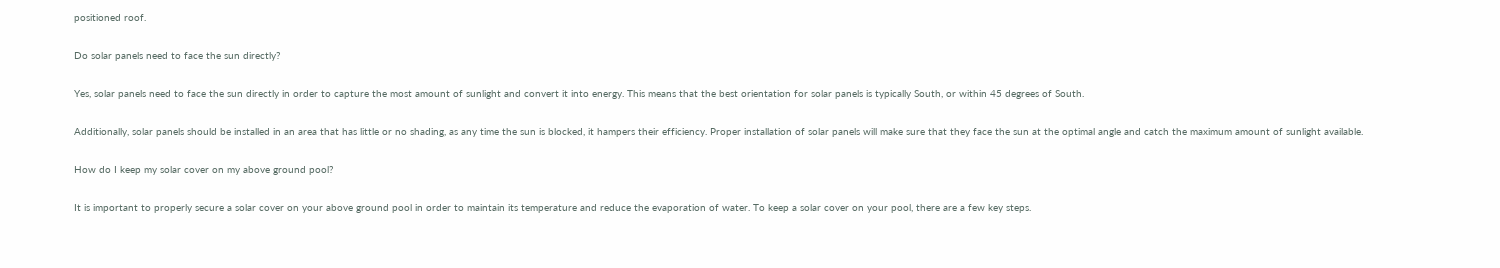positioned roof.

Do solar panels need to face the sun directly?

Yes, solar panels need to face the sun directly in order to capture the most amount of sunlight and convert it into energy. This means that the best orientation for solar panels is typically South, or within 45 degrees of South.

Additionally, solar panels should be installed in an area that has little or no shading, as any time the sun is blocked, it hampers their efficiency. Proper installation of solar panels will make sure that they face the sun at the optimal angle and catch the maximum amount of sunlight available.

How do I keep my solar cover on my above ground pool?

It is important to properly secure a solar cover on your above ground pool in order to maintain its temperature and reduce the evaporation of water. To keep a solar cover on your pool, there are a few key steps.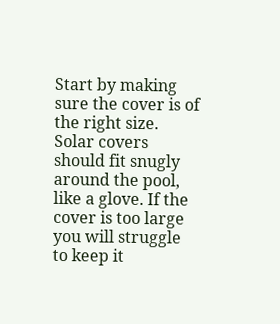Start by making sure the cover is of the right size. Solar covers should fit snugly around the pool, like a glove. If the cover is too large you will struggle to keep it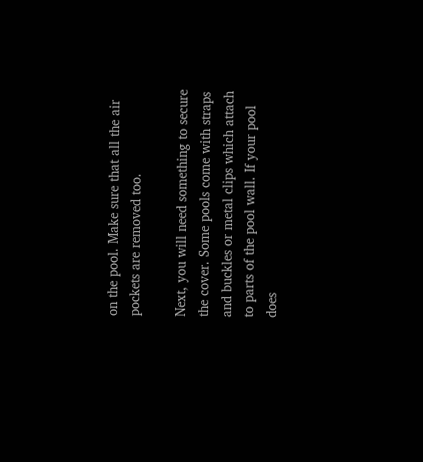on the pool. Make sure that all the air pockets are removed too.

Next, you will need something to secure the cover. Some pools come with straps and buckles or metal clips which attach to parts of the pool wall. If your pool does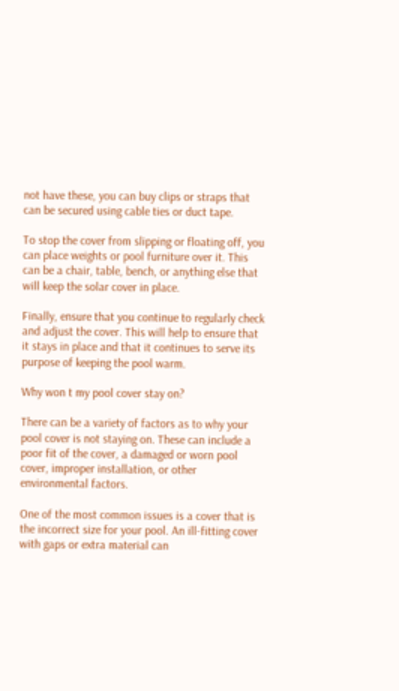not have these, you can buy clips or straps that can be secured using cable ties or duct tape.

To stop the cover from slipping or floating off, you can place weights or pool furniture over it. This can be a chair, table, bench, or anything else that will keep the solar cover in place.

Finally, ensure that you continue to regularly check and adjust the cover. This will help to ensure that it stays in place and that it continues to serve its purpose of keeping the pool warm.

Why won t my pool cover stay on?

There can be a variety of factors as to why your pool cover is not staying on. These can include a poor fit of the cover, a damaged or worn pool cover, improper installation, or other environmental factors.

One of the most common issues is a cover that is the incorrect size for your pool. An ill-fitting cover with gaps or extra material can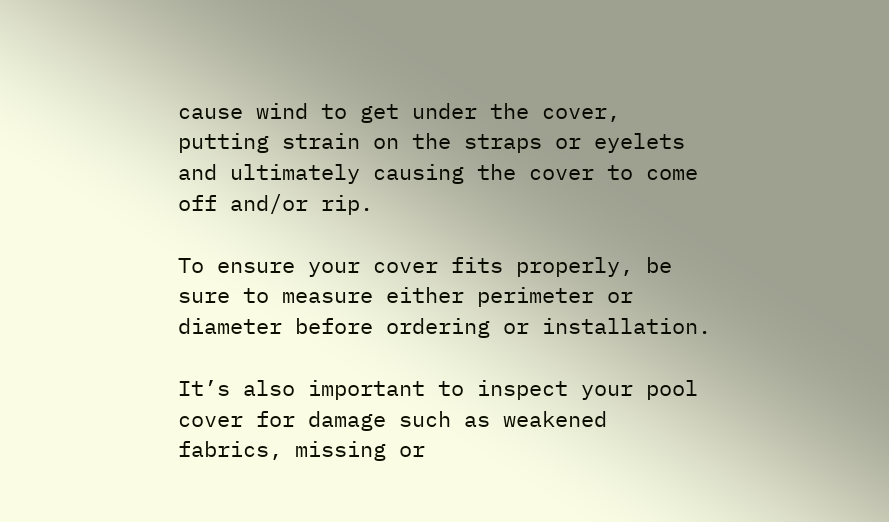cause wind to get under the cover, putting strain on the straps or eyelets and ultimately causing the cover to come off and/or rip.

To ensure your cover fits properly, be sure to measure either perimeter or diameter before ordering or installation.

It’s also important to inspect your pool cover for damage such as weakened fabrics, missing or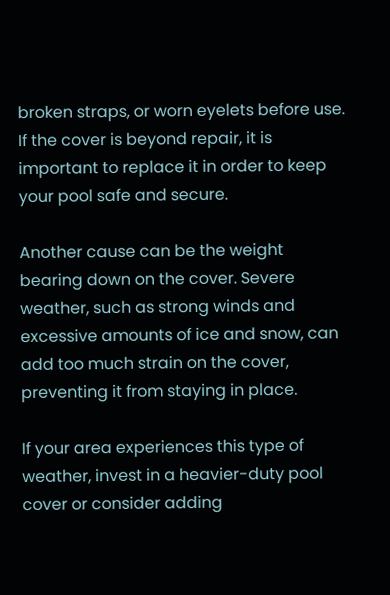broken straps, or worn eyelets before use. If the cover is beyond repair, it is important to replace it in order to keep your pool safe and secure.

Another cause can be the weight bearing down on the cover. Severe weather, such as strong winds and excessive amounts of ice and snow, can add too much strain on the cover, preventing it from staying in place.

If your area experiences this type of weather, invest in a heavier-duty pool cover or consider adding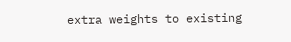extra weights to existing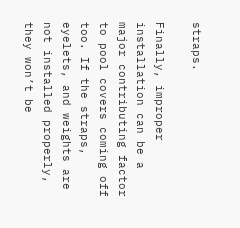straps.

Finally, improper installation can be a major contributing factor to pool covers coming off too. If the straps, eyelets, and weights are not installed properly, they won’t be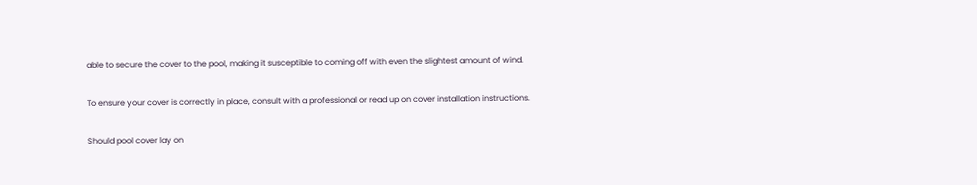able to secure the cover to the pool, making it susceptible to coming off with even the slightest amount of wind.

To ensure your cover is correctly in place, consult with a professional or read up on cover installation instructions.

Should pool cover lay on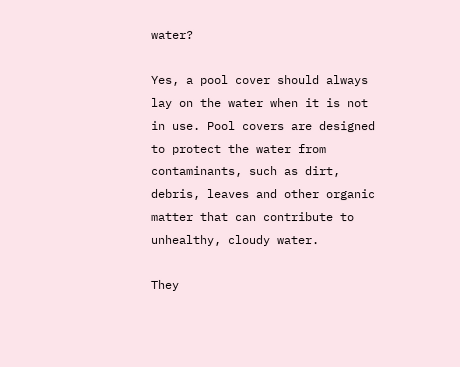water?

Yes, a pool cover should always lay on the water when it is not in use. Pool covers are designed to protect the water from contaminants, such as dirt, debris, leaves and other organic matter that can contribute to unhealthy, cloudy water.

They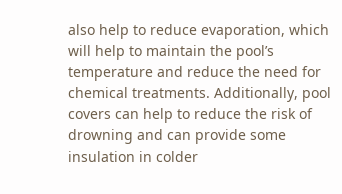also help to reduce evaporation, which will help to maintain the pool’s temperature and reduce the need for chemical treatments. Additionally, pool covers can help to reduce the risk of drowning and can provide some insulation in colder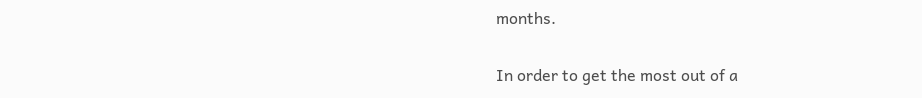months.

In order to get the most out of a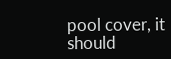pool cover, it should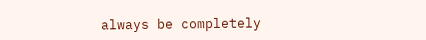always be completely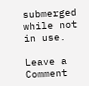submerged while not in use.

Leave a Comment